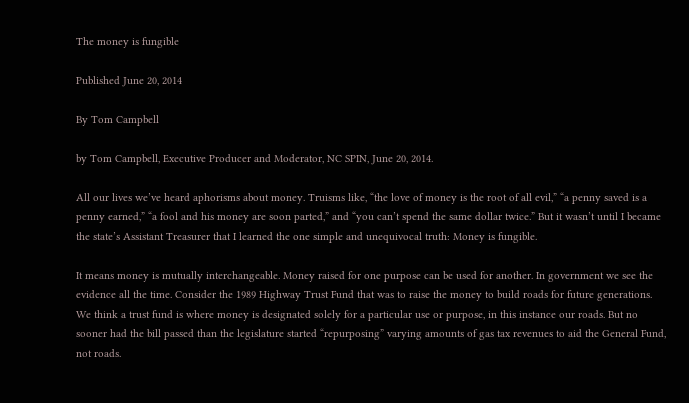The money is fungible

Published June 20, 2014

By Tom Campbell

by Tom Campbell, Executive Producer and Moderator, NC SPIN, June 20, 2014.

All our lives we’ve heard aphorisms about money. Truisms like, “the love of money is the root of all evil,” “a penny saved is a penny earned,” “a fool and his money are soon parted,” and “you can’t spend the same dollar twice.” But it wasn’t until I became the state’s Assistant Treasurer that I learned the one simple and unequivocal truth: Money is fungible.

It means money is mutually interchangeable. Money raised for one purpose can be used for another. In government we see the evidence all the time. Consider the 1989 Highway Trust Fund that was to raise the money to build roads for future generations. We think a trust fund is where money is designated solely for a particular use or purpose, in this instance our roads. But no sooner had the bill passed than the legislature started “repurposing” varying amounts of gas tax revenues to aid the General Fund, not roads.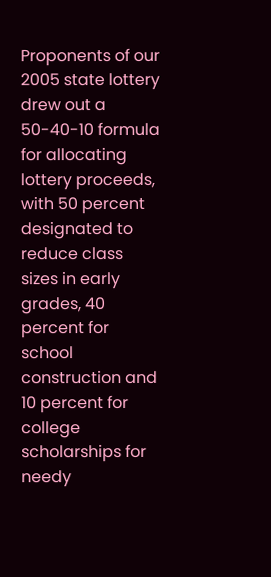Proponents of our 2005 state lottery drew out a 50-40-10 formula for allocating lottery proceeds, with 50 percent designated to reduce class sizes in early grades, 40 percent for school construction and 10 percent for college scholarships for needy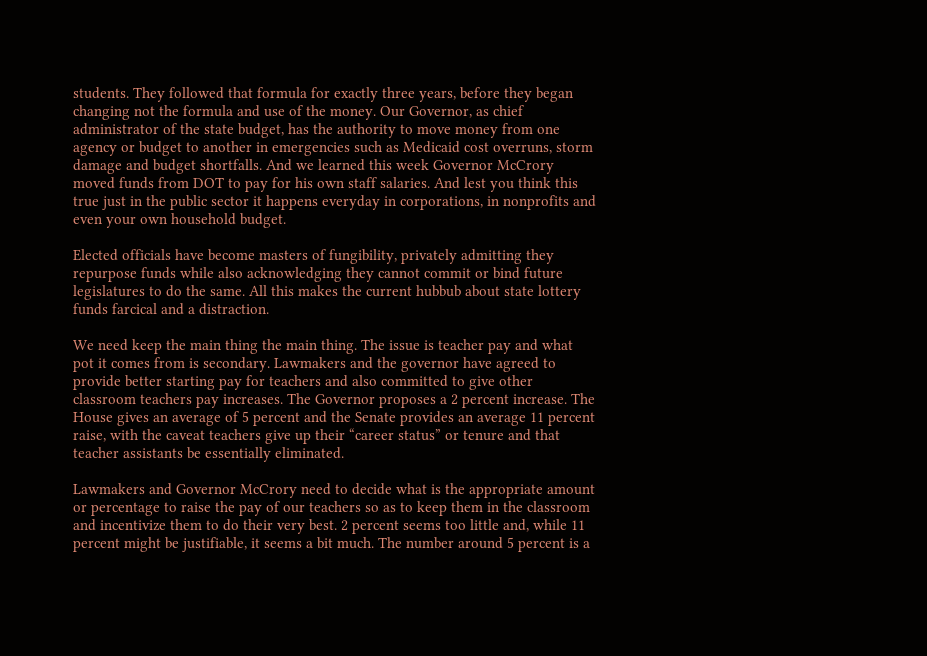students. They followed that formula for exactly three years, before they began changing not the formula and use of the money. Our Governor, as chief administrator of the state budget, has the authority to move money from one agency or budget to another in emergencies such as Medicaid cost overruns, storm damage and budget shortfalls. And we learned this week Governor McCrory moved funds from DOT to pay for his own staff salaries. And lest you think this true just in the public sector it happens everyday in corporations, in nonprofits and even your own household budget.

Elected officials have become masters of fungibility, privately admitting they repurpose funds while also acknowledging they cannot commit or bind future legislatures to do the same. All this makes the current hubbub about state lottery funds farcical and a distraction.

We need keep the main thing the main thing. The issue is teacher pay and what pot it comes from is secondary. Lawmakers and the governor have agreed to provide better starting pay for teachers and also committed to give other classroom teachers pay increases. The Governor proposes a 2 percent increase. The House gives an average of 5 percent and the Senate provides an average 11 percent raise, with the caveat teachers give up their “career status” or tenure and that teacher assistants be essentially eliminated.

Lawmakers and Governor McCrory need to decide what is the appropriate amount or percentage to raise the pay of our teachers so as to keep them in the classroom and incentivize them to do their very best. 2 percent seems too little and, while 11 percent might be justifiable, it seems a bit much. The number around 5 percent is a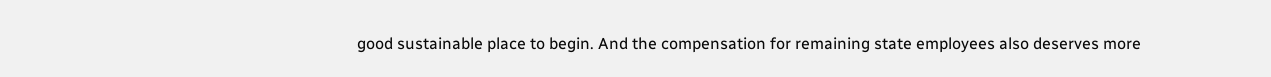good sustainable place to begin. And the compensation for remaining state employees also deserves more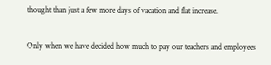thought than just a few more days of vacation and flat increase.

Only when we have decided how much to pay our teachers and employees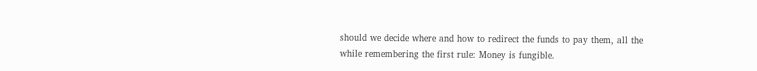should we decide where and how to redirect the funds to pay them, all the while remembering the first rule: Money is fungible.